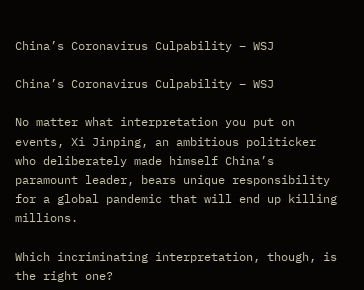China’s Coronavirus Culpability – WSJ

China’s Coronavirus Culpability – WSJ

No matter what interpretation you put on events, Xi Jinping, an ambitious politicker who deliberately made himself China’s paramount leader, bears unique responsibility for a global pandemic that will end up killing millions.

Which incriminating interpretation, though, is the right one?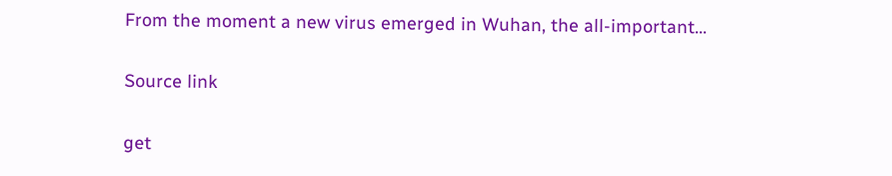From the moment a new virus emerged in Wuhan, the all-important…

Source link

get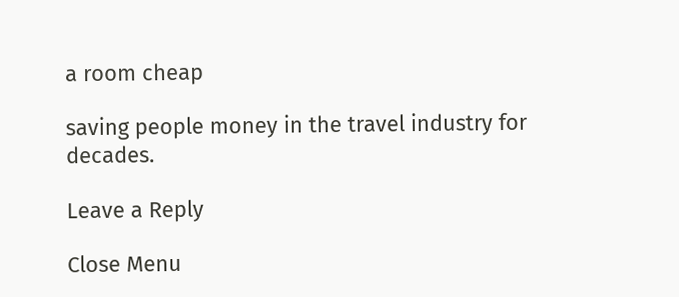a room cheap

saving people money in the travel industry for decades.

Leave a Reply

Close Menu